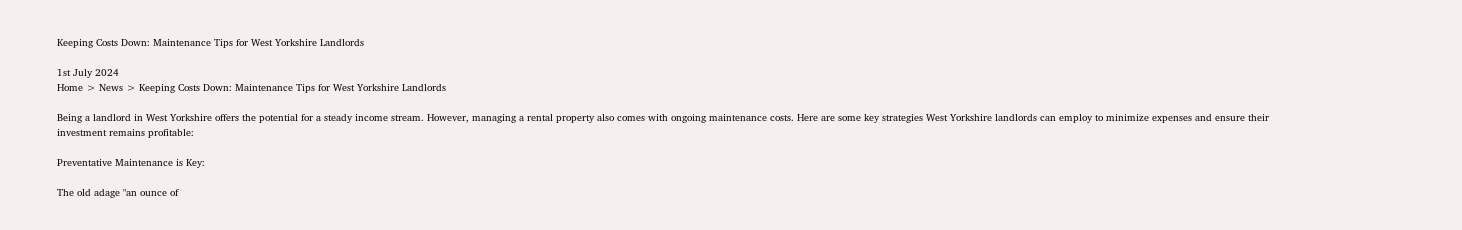Keeping Costs Down: Maintenance Tips for West Yorkshire Landlords

1st July 2024
Home > News > Keeping Costs Down: Maintenance Tips for West Yorkshire Landlords

Being a landlord in West Yorkshire offers the potential for a steady income stream. However, managing a rental property also comes with ongoing maintenance costs. Here are some key strategies West Yorkshire landlords can employ to minimize expenses and ensure their investment remains profitable:

Preventative Maintenance is Key:

The old adage "an ounce of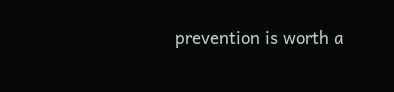prevention is worth a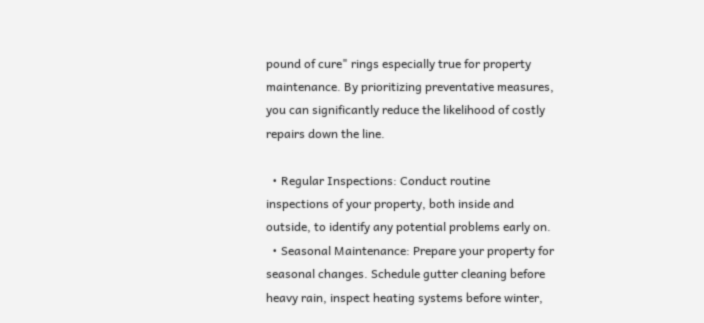pound of cure" rings especially true for property maintenance. By prioritizing preventative measures, you can significantly reduce the likelihood of costly repairs down the line.

  • Regular Inspections: Conduct routine inspections of your property, both inside and outside, to identify any potential problems early on.
  • Seasonal Maintenance: Prepare your property for seasonal changes. Schedule gutter cleaning before heavy rain, inspect heating systems before winter,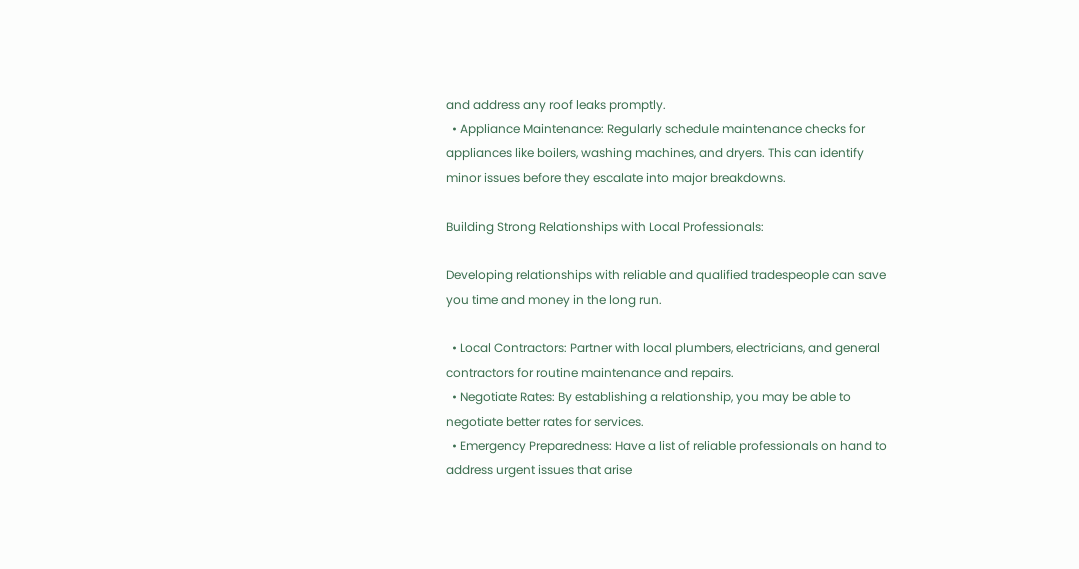and address any roof leaks promptly.
  • Appliance Maintenance: Regularly schedule maintenance checks for appliances like boilers, washing machines, and dryers. This can identify minor issues before they escalate into major breakdowns.

Building Strong Relationships with Local Professionals:

Developing relationships with reliable and qualified tradespeople can save you time and money in the long run.

  • Local Contractors: Partner with local plumbers, electricians, and general contractors for routine maintenance and repairs.
  • Negotiate Rates: By establishing a relationship, you may be able to negotiate better rates for services.
  • Emergency Preparedness: Have a list of reliable professionals on hand to address urgent issues that arise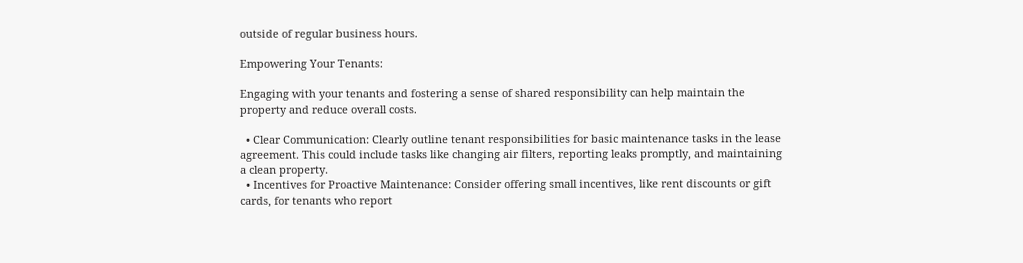outside of regular business hours.

Empowering Your Tenants:

Engaging with your tenants and fostering a sense of shared responsibility can help maintain the property and reduce overall costs.

  • Clear Communication: Clearly outline tenant responsibilities for basic maintenance tasks in the lease agreement. This could include tasks like changing air filters, reporting leaks promptly, and maintaining a clean property.
  • Incentives for Proactive Maintenance: Consider offering small incentives, like rent discounts or gift cards, for tenants who report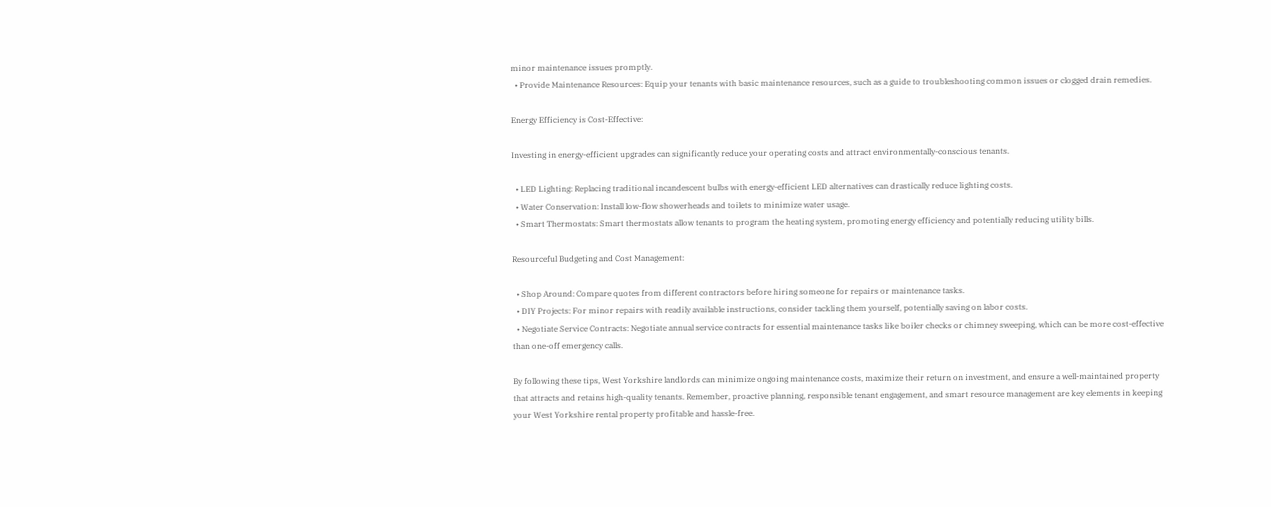minor maintenance issues promptly.
  • Provide Maintenance Resources: Equip your tenants with basic maintenance resources, such as a guide to troubleshooting common issues or clogged drain remedies.

Energy Efficiency is Cost-Effective:

Investing in energy-efficient upgrades can significantly reduce your operating costs and attract environmentally-conscious tenants.

  • LED Lighting: Replacing traditional incandescent bulbs with energy-efficient LED alternatives can drastically reduce lighting costs.
  • Water Conservation: Install low-flow showerheads and toilets to minimize water usage.
  • Smart Thermostats: Smart thermostats allow tenants to program the heating system, promoting energy efficiency and potentially reducing utility bills.

Resourceful Budgeting and Cost Management:

  • Shop Around: Compare quotes from different contractors before hiring someone for repairs or maintenance tasks.
  • DIY Projects: For minor repairs with readily available instructions, consider tackling them yourself, potentially saving on labor costs.
  • Negotiate Service Contracts: Negotiate annual service contracts for essential maintenance tasks like boiler checks or chimney sweeping, which can be more cost-effective than one-off emergency calls.

By following these tips, West Yorkshire landlords can minimize ongoing maintenance costs, maximize their return on investment, and ensure a well-maintained property that attracts and retains high-quality tenants. Remember, proactive planning, responsible tenant engagement, and smart resource management are key elements in keeping your West Yorkshire rental property profitable and hassle-free.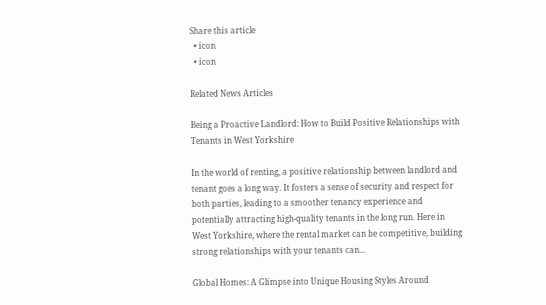Share this article
  • icon
  • icon

Related News Articles

Being a Proactive Landlord: How to Build Positive Relationships with Tenants in West Yorkshire

In the world of renting, a positive relationship between landlord and tenant goes a long way. It fosters a sense of security and respect for both parties, leading to a smoother tenancy experience and potentially attracting high-quality tenants in the long run. Here in West Yorkshire, where the rental market can be competitive, building strong relationships with your tenants can...

Global Homes: A Glimpse into Unique Housing Styles Around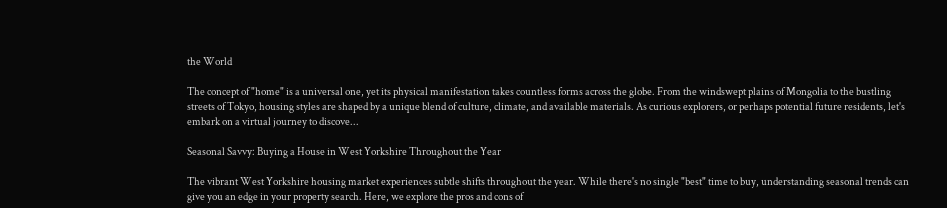the World

The concept of "home" is a universal one, yet its physical manifestation takes countless forms across the globe. From the windswept plains of Mongolia to the bustling streets of Tokyo, housing styles are shaped by a unique blend of culture, climate, and available materials. As curious explorers, or perhaps potential future residents, let's embark on a virtual journey to discove...

Seasonal Savvy: Buying a House in West Yorkshire Throughout the Year

The vibrant West Yorkshire housing market experiences subtle shifts throughout the year. While there's no single "best" time to buy, understanding seasonal trends can give you an edge in your property search. Here, we explore the pros and cons of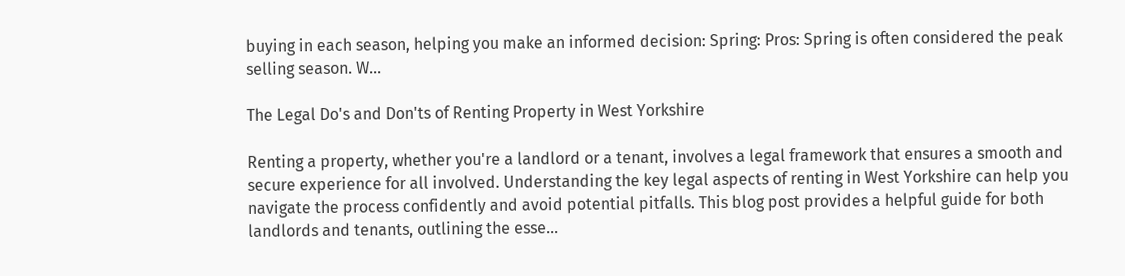buying in each season, helping you make an informed decision: Spring: Pros: Spring is often considered the peak selling season. W...

The Legal Do's and Don'ts of Renting Property in West Yorkshire

Renting a property, whether you're a landlord or a tenant, involves a legal framework that ensures a smooth and secure experience for all involved. Understanding the key legal aspects of renting in West Yorkshire can help you navigate the process confidently and avoid potential pitfalls. This blog post provides a helpful guide for both landlords and tenants, outlining the esse...